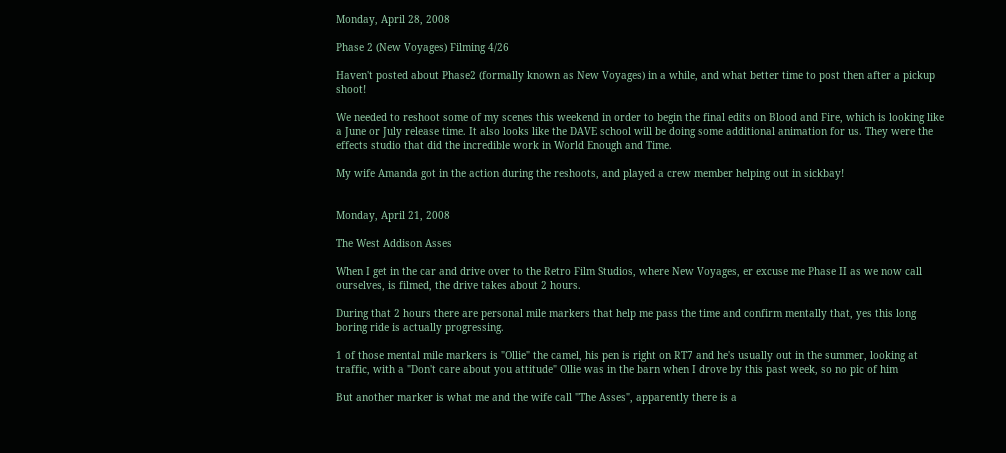Monday, April 28, 2008

Phase 2 (New Voyages) Filming 4/26

Haven't posted about Phase2 (formally known as New Voyages) in a while, and what better time to post then after a pickup shoot!

We needed to reshoot some of my scenes this weekend in order to begin the final edits on Blood and Fire, which is looking like a June or July release time. It also looks like the DAVE school will be doing some additional animation for us. They were the effects studio that did the incredible work in World Enough and Time.

My wife Amanda got in the action during the reshoots, and played a crew member helping out in sickbay!


Monday, April 21, 2008

The West Addison Asses

When I get in the car and drive over to the Retro Film Studios, where New Voyages, er excuse me Phase II as we now call ourselves, is filmed, the drive takes about 2 hours.

During that 2 hours there are personal mile markers that help me pass the time and confirm mentally that, yes this long boring ride is actually progressing.

1 of those mental mile markers is "Ollie" the camel, his pen is right on RT7 and he's usually out in the summer, looking at traffic, with a "Don't care about you attitude" Ollie was in the barn when I drove by this past week, so no pic of him

But another marker is what me and the wife call "The Asses", apparently there is a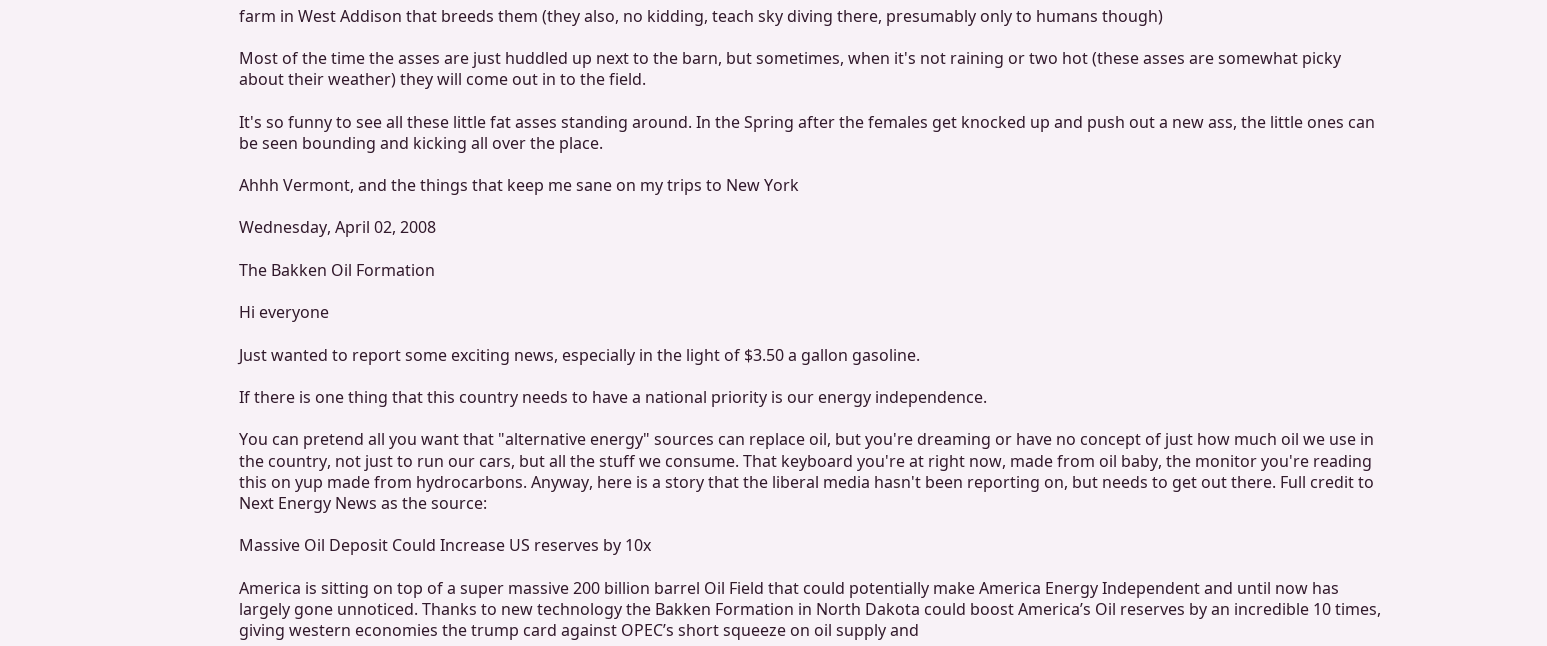farm in West Addison that breeds them (they also, no kidding, teach sky diving there, presumably only to humans though)

Most of the time the asses are just huddled up next to the barn, but sometimes, when it's not raining or two hot (these asses are somewhat picky about their weather) they will come out in to the field.

It's so funny to see all these little fat asses standing around. In the Spring after the females get knocked up and push out a new ass, the little ones can be seen bounding and kicking all over the place.

Ahhh Vermont, and the things that keep me sane on my trips to New York

Wednesday, April 02, 2008

The Bakken Oil Formation

Hi everyone

Just wanted to report some exciting news, especially in the light of $3.50 a gallon gasoline.

If there is one thing that this country needs to have a national priority is our energy independence.

You can pretend all you want that "alternative energy" sources can replace oil, but you're dreaming or have no concept of just how much oil we use in the country, not just to run our cars, but all the stuff we consume. That keyboard you're at right now, made from oil baby, the monitor you're reading this on yup made from hydrocarbons. Anyway, here is a story that the liberal media hasn't been reporting on, but needs to get out there. Full credit to Next Energy News as the source:

Massive Oil Deposit Could Increase US reserves by 10x

America is sitting on top of a super massive 200 billion barrel Oil Field that could potentially make America Energy Independent and until now has largely gone unnoticed. Thanks to new technology the Bakken Formation in North Dakota could boost America’s Oil reserves by an incredible 10 times, giving western economies the trump card against OPEC’s short squeeze on oil supply and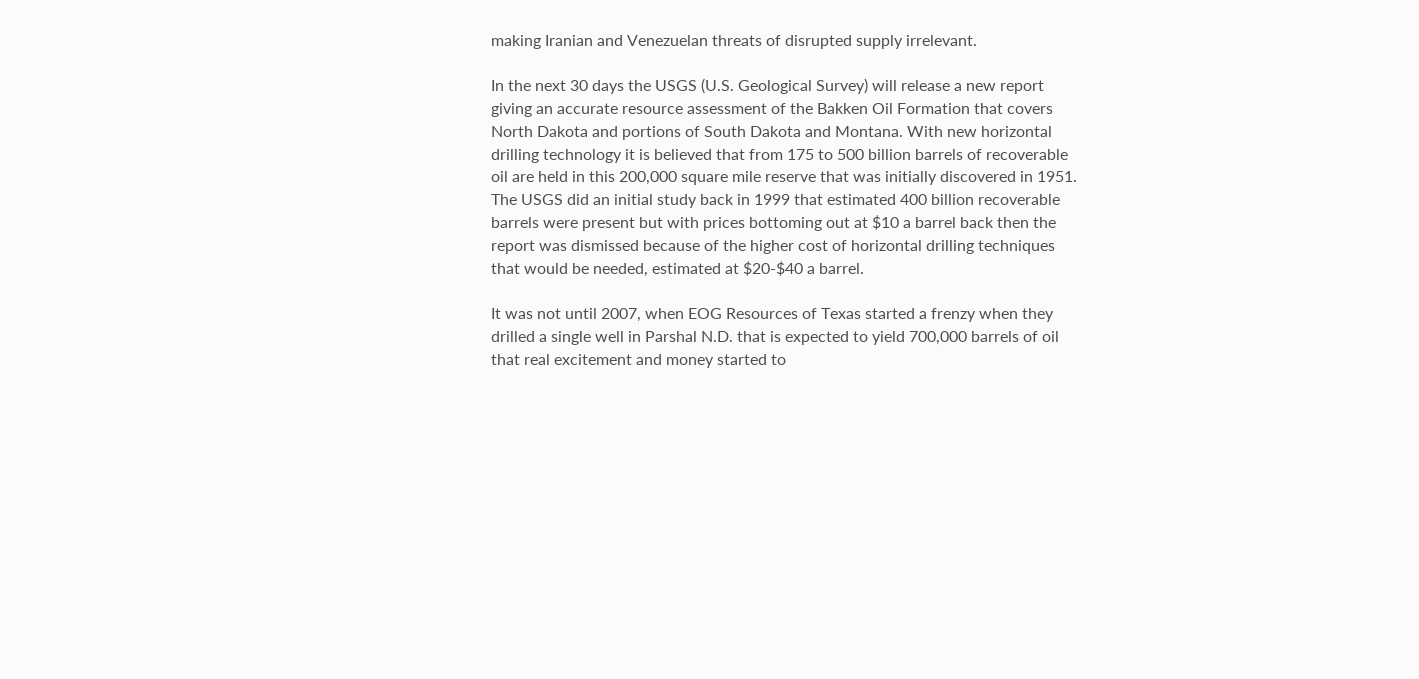making Iranian and Venezuelan threats of disrupted supply irrelevant.

In the next 30 days the USGS (U.S. Geological Survey) will release a new report giving an accurate resource assessment of the Bakken Oil Formation that covers North Dakota and portions of South Dakota and Montana. With new horizontal drilling technology it is believed that from 175 to 500 billion barrels of recoverable oil are held in this 200,000 square mile reserve that was initially discovered in 1951. The USGS did an initial study back in 1999 that estimated 400 billion recoverable barrels were present but with prices bottoming out at $10 a barrel back then the report was dismissed because of the higher cost of horizontal drilling techniques that would be needed, estimated at $20-$40 a barrel.

It was not until 2007, when EOG Resources of Texas started a frenzy when they drilled a single well in Parshal N.D. that is expected to yield 700,000 barrels of oil that real excitement and money started to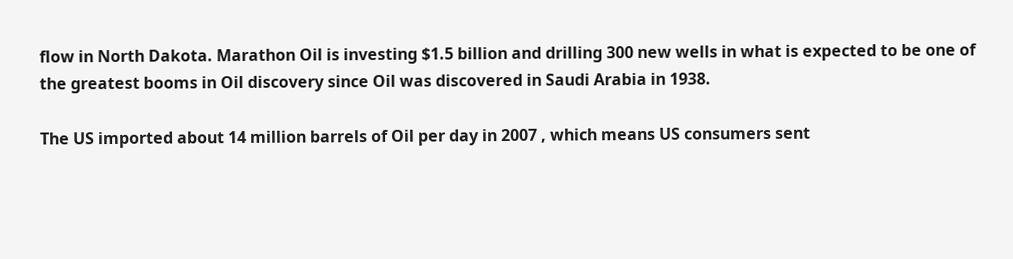flow in North Dakota. Marathon Oil is investing $1.5 billion and drilling 300 new wells in what is expected to be one of the greatest booms in Oil discovery since Oil was discovered in Saudi Arabia in 1938.

The US imported about 14 million barrels of Oil per day in 2007 , which means US consumers sent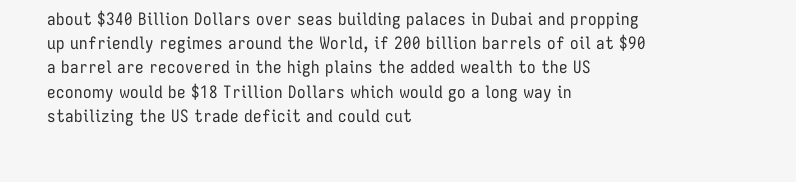about $340 Billion Dollars over seas building palaces in Dubai and propping up unfriendly regimes around the World, if 200 billion barrels of oil at $90 a barrel are recovered in the high plains the added wealth to the US economy would be $18 Trillion Dollars which would go a long way in stabilizing the US trade deficit and could cut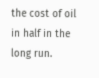the cost of oil in half in the long run.